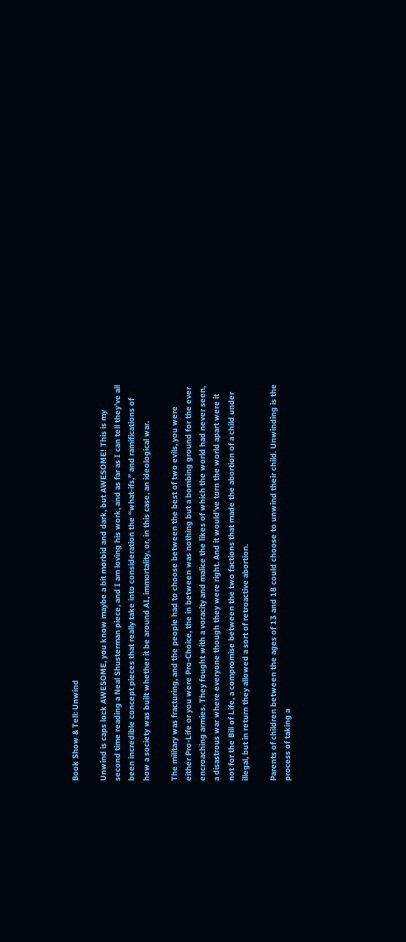Book Show & Tell: Unwind

Unwind is caps lock AWESOME, you know maybe a bit morbid and dark, but AWESOME! This is my second time reading a Neal Shusterman piece, and I am loving his work, and as far as I can tell they’ve all been incredible concept pieces that really take into consideration the “what-ifs,” and ramifications of how a society was built whether it be around AI, immortality, or, in this case, an ideological war.

The military was fracturing, and the people had to choose between the best of two evils, you were either Pro-Life or you were Pro-Choice, the in between was nothing but a bombing ground for the ever encroaching armies. They fought with a voracity and malice the likes of which the world had never seen, a disastrous war where everyone though they were right. And it would’ve torn the world apart were it not for the Bill of Life, a compromise between the two factions that made the abortion of a child under illegal, but in return they allowed a sort of retroactive abortion.

Parents of children between the ages of 13 and 18 could choose to unwind their child. Unwinding is the process of taking a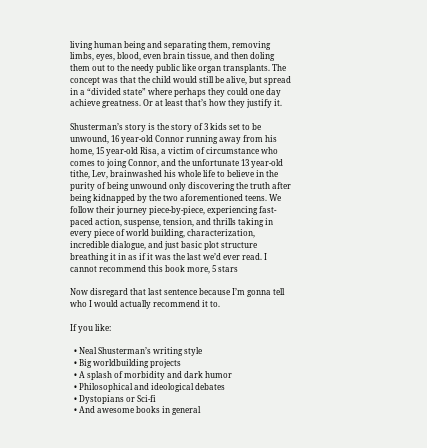living human being and separating them, removing limbs, eyes, blood, even brain tissue, and then doling them out to the needy public like organ transplants. The concept was that the child would still be alive, but spread in a “divided state” where perhaps they could one day achieve greatness. Or at least that’s how they justify it.

Shusterman’s story is the story of 3 kids set to be unwound, 16 year-old Connor running away from his home, 15 year-old Risa, a victim of circumstance who comes to joing Connor, and the unfortunate 13 year-old tithe, Lev, brainwashed his whole life to believe in the purity of being unwound only discovering the truth after being kidnapped by the two aforementioned teens. We follow their journey piece-by-piece, experiencing fast-paced action, suspense, tension, and thrills taking in every piece of world building, characterization, incredible dialogue, and just basic plot structure breathing it in as if it was the last we’d ever read. I cannot recommend this book more, 5 stars

Now disregard that last sentence because I’m gonna tell who I would actually recommend it to.

If you like:

  • Neal Shusterman’s writing style
  • Big worldbuilding projects
  • A splash of morbidity and dark humor
  • Philosophical and ideological debates
  • Dystopians or Sci-fi
  • And awesome books in general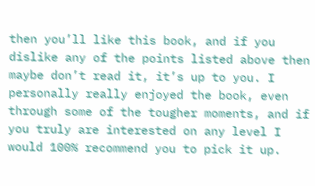then you’ll like this book, and if you dislike any of the points listed above then maybe don’t read it, it’s up to you. I personally really enjoyed the book, even through some of the tougher moments, and if you truly are interested on any level I would 100% recommend you to pick it up.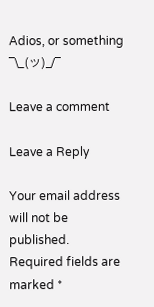Adios, or something ¯\_(ツ)_/¯

Leave a comment

Leave a Reply

Your email address will not be published. Required fields are marked *